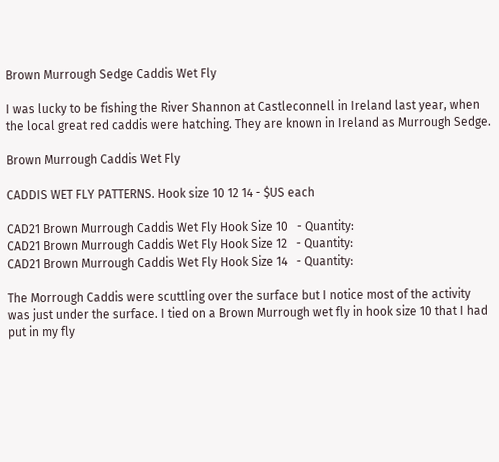Brown Murrough Sedge Caddis Wet Fly

I was lucky to be fishing the River Shannon at Castleconnell in Ireland last year, when the local great red caddis were hatching. They are known in Ireland as Murrough Sedge.

Brown Murrough Caddis Wet Fly

CADDIS WET FLY PATTERNS. Hook size 10 12 14 - $US each

CAD21 Brown Murrough Caddis Wet Fly Hook Size 10   - Quantity:
CAD21 Brown Murrough Caddis Wet Fly Hook Size 12   - Quantity:
CAD21 Brown Murrough Caddis Wet Fly Hook Size 14   - Quantity:

The Morrough Caddis were scuttling over the surface but I notice most of the activity was just under the surface. I tied on a Brown Murrough wet fly in hook size 10 that I had put in my fly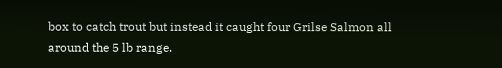box to catch trout but instead it caught four Grilse Salmon all around the 5 lb range.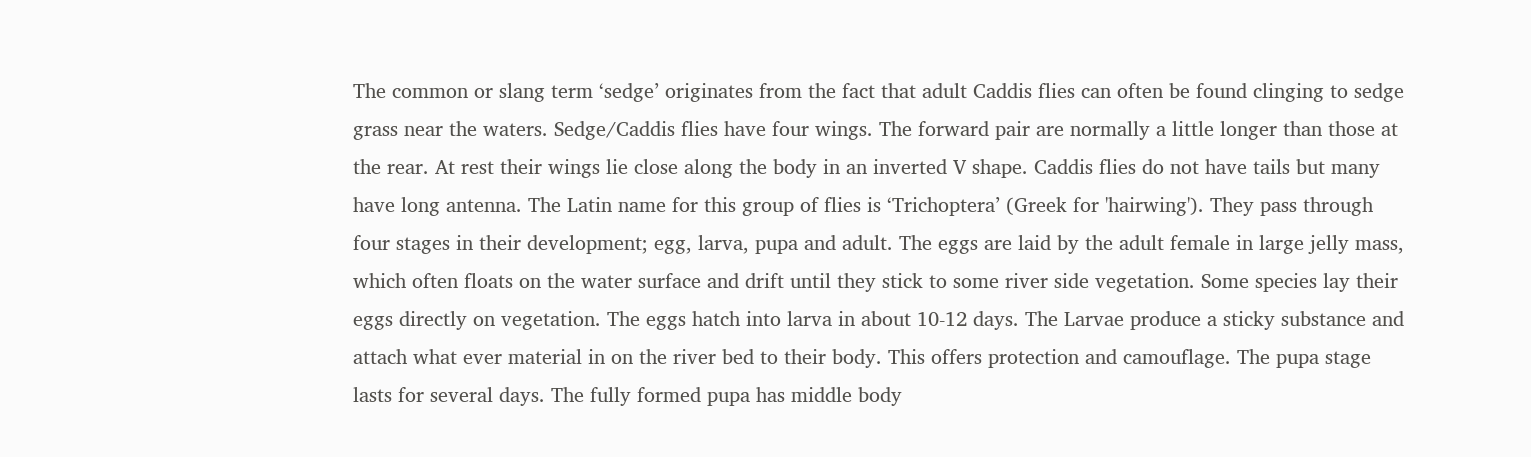The common or slang term ‘sedge’ originates from the fact that adult Caddis flies can often be found clinging to sedge grass near the waters. Sedge/Caddis flies have four wings. The forward pair are normally a little longer than those at the rear. At rest their wings lie close along the body in an inverted V shape. Caddis flies do not have tails but many have long antenna. The Latin name for this group of flies is ‘Trichoptera’ (Greek for 'hairwing'). They pass through four stages in their development; egg, larva, pupa and adult. The eggs are laid by the adult female in large jelly mass, which often floats on the water surface and drift until they stick to some river side vegetation. Some species lay their eggs directly on vegetation. The eggs hatch into larva in about 10-12 days. The Larvae produce a sticky substance and attach what ever material in on the river bed to their body. This offers protection and camouflage. The pupa stage lasts for several days. The fully formed pupa has middle body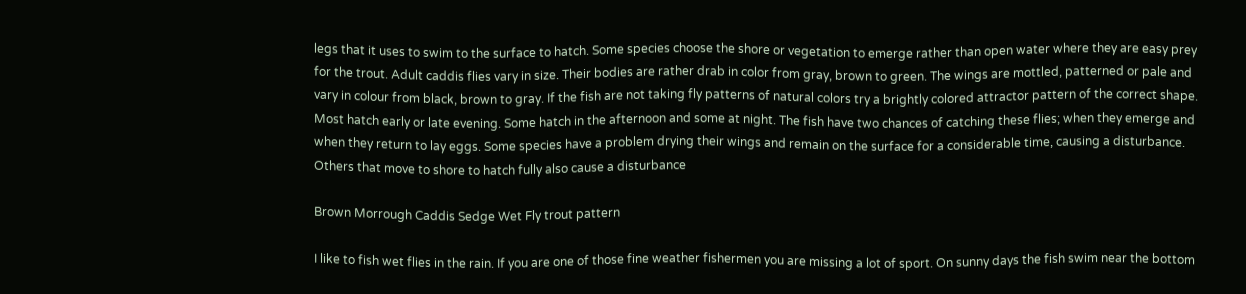legs that it uses to swim to the surface to hatch. Some species choose the shore or vegetation to emerge rather than open water where they are easy prey for the trout. Adult caddis flies vary in size. Their bodies are rather drab in color from gray, brown to green. The wings are mottled, patterned or pale and vary in colour from black, brown to gray. If the fish are not taking fly patterns of natural colors try a brightly colored attractor pattern of the correct shape. Most hatch early or late evening. Some hatch in the afternoon and some at night. The fish have two chances of catching these flies; when they emerge and when they return to lay eggs. Some species have a problem drying their wings and remain on the surface for a considerable time, causing a disturbance. Others that move to shore to hatch fully also cause a disturbance

Brown Morrough Caddis Sedge Wet Fly trout pattern

I like to fish wet flies in the rain. If you are one of those fine weather fishermen you are missing a lot of sport. On sunny days the fish swim near the bottom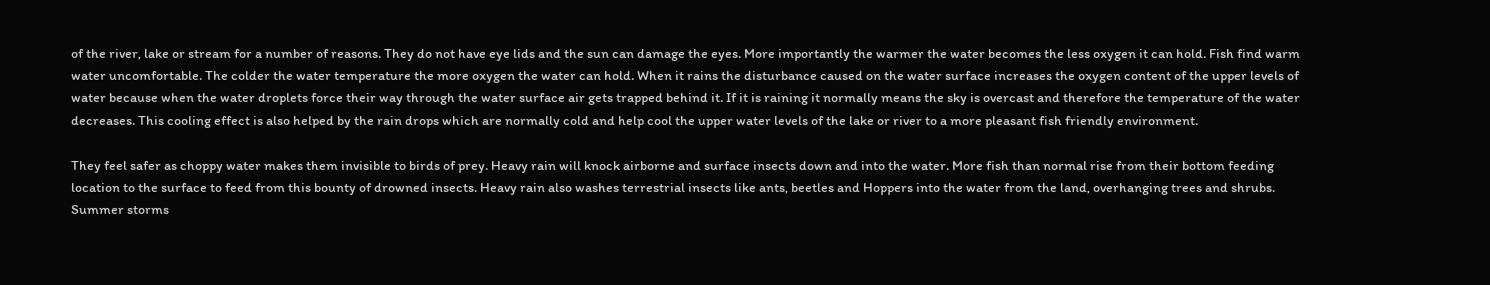of the river, lake or stream for a number of reasons. They do not have eye lids and the sun can damage the eyes. More importantly the warmer the water becomes the less oxygen it can hold. Fish find warm water uncomfortable. The colder the water temperature the more oxygen the water can hold. When it rains the disturbance caused on the water surface increases the oxygen content of the upper levels of water because when the water droplets force their way through the water surface air gets trapped behind it. If it is raining it normally means the sky is overcast and therefore the temperature of the water decreases. This cooling effect is also helped by the rain drops which are normally cold and help cool the upper water levels of the lake or river to a more pleasant fish friendly environment.

They feel safer as choppy water makes them invisible to birds of prey. Heavy rain will knock airborne and surface insects down and into the water. More fish than normal rise from their bottom feeding location to the surface to feed from this bounty of drowned insects. Heavy rain also washes terrestrial insects like ants, beetles and Hoppers into the water from the land, overhanging trees and shrubs. Summer storms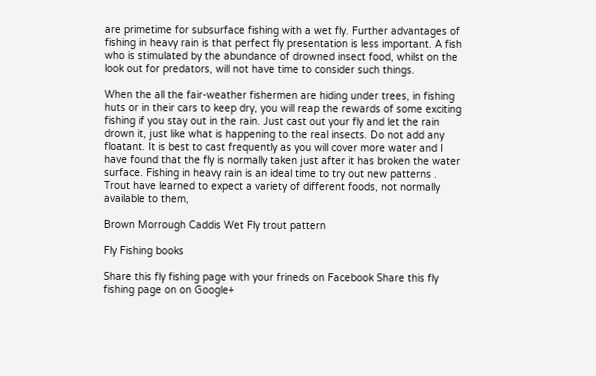are primetime for subsurface fishing with a wet fly. Further advantages of fishing in heavy rain is that perfect fly presentation is less important. A fish who is stimulated by the abundance of drowned insect food, whilst on the look out for predators, will not have time to consider such things.

When the all the fair-weather fishermen are hiding under trees, in fishing huts or in their cars to keep dry, you will reap the rewards of some exciting fishing if you stay out in the rain. Just cast out your fly and let the rain drown it, just like what is happening to the real insects. Do not add any floatant. It is best to cast frequently as you will cover more water and I have found that the fly is normally taken just after it has broken the water surface. Fishing in heavy rain is an ideal time to try out new patterns . Trout have learned to expect a variety of different foods, not normally available to them,

Brown Morrough Caddis Wet Fly trout pattern

Fly Fishing books

Share this fly fishing page with your frineds on Facebook Share this fly fishing page on on Google+